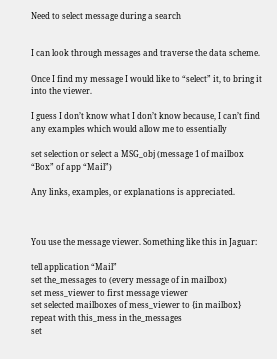Need to select message during a search


I can look through messages and traverse the data scheme.

Once I find my message I would like to “select” it, to bring it into the viewer.

I guess I don’t know what I don’t know because, I can’t find any examples which would allow me to essentially

set selection or select a MSG_obj (message 1 of mailbox “Box” of app “Mail”)

Any links, examples, or explanations is appreciated.



You use the message viewer. Something like this in Jaguar:

tell application “Mail”
set the_messages to (every message of in mailbox)
set mess_viewer to first message viewer
set selected mailboxes of mess_viewer to {in mailbox}
repeat with this_mess in the_messages
set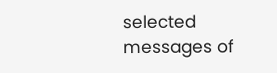selected messages of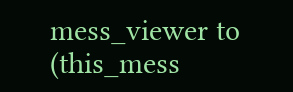mess_viewer to (this_mess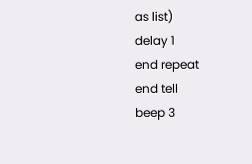as list)
delay 1
end repeat
end tell
beep 3